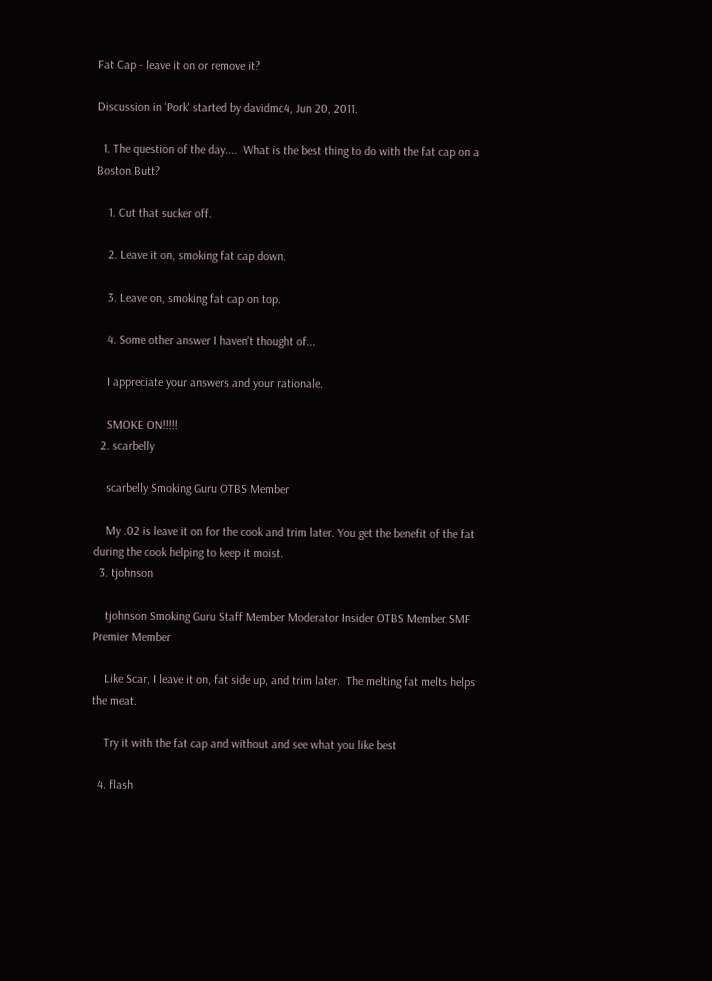Fat Cap - leave it on or remove it?

Discussion in 'Pork' started by davidmc4, Jun 20, 2011.

  1. The question of the day....  What is the best thing to do with the fat cap on a Boston Butt?

    1. Cut that sucker off.

    2. Leave it on, smoking fat cap down.

    3. Leave on, smoking fat cap on top.

    4. Some other answer I haven't thought of...

    I appreciate your answers and your rationale.

    SMOKE ON!!!!!
  2. scarbelly

    scarbelly Smoking Guru OTBS Member

    My .02 is leave it on for the cook and trim later. You get the benefit of the fat during the cook helping to keep it moist.
  3. tjohnson

    tjohnson Smoking Guru Staff Member Moderator Insider OTBS Member SMF Premier Member

    Like Scar, I leave it on, fat side up, and trim later.  The melting fat melts helps the meat.

    Try it with the fat cap and without and see what you like best

  4. flash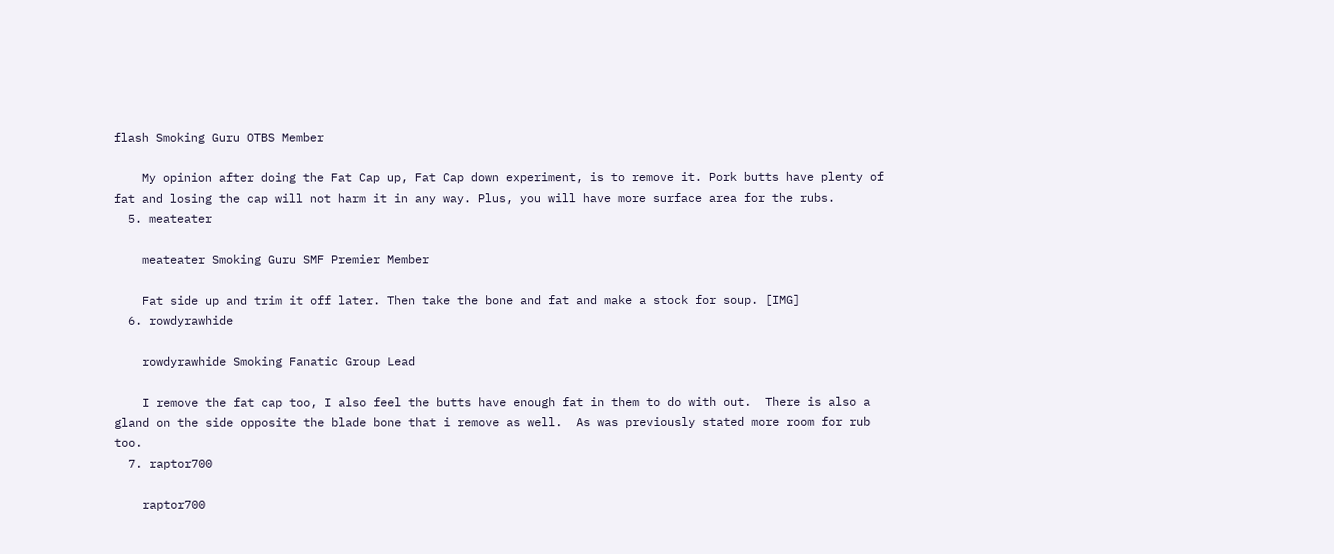flash Smoking Guru OTBS Member

    My opinion after doing the Fat Cap up, Fat Cap down experiment, is to remove it. Pork butts have plenty of fat and losing the cap will not harm it in any way. Plus, you will have more surface area for the rubs.
  5. meateater

    meateater Smoking Guru SMF Premier Member

    Fat side up and trim it off later. Then take the bone and fat and make a stock for soup. [IMG]
  6. rowdyrawhide

    rowdyrawhide Smoking Fanatic Group Lead

    I remove the fat cap too, I also feel the butts have enough fat in them to do with out.  There is also a gland on the side opposite the blade bone that i remove as well.  As was previously stated more room for rub too.
  7. raptor700

    raptor700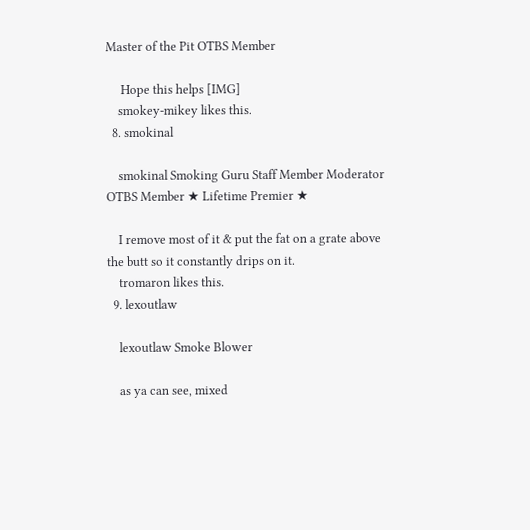Master of the Pit OTBS Member

     Hope this helps [IMG]
    smokey-mikey likes this.
  8. smokinal

    smokinal Smoking Guru Staff Member Moderator OTBS Member ★ Lifetime Premier ★

    I remove most of it & put the fat on a grate above the butt so it constantly drips on it.
    tromaron likes this.
  9. lexoutlaw

    lexoutlaw Smoke Blower

    as ya can see, mixed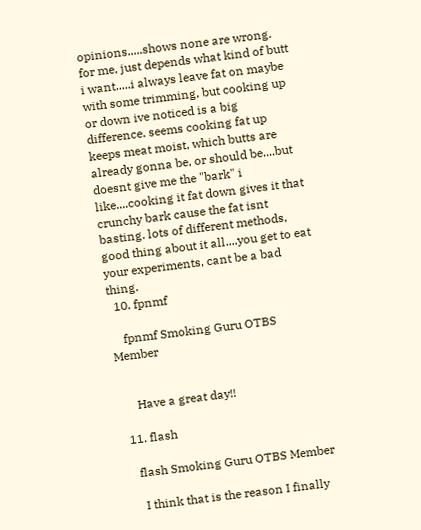opinions.....shows none are wrong. for me, just depends what kind of butt i want.....i always leave fat on maybe with some trimming, but cooking up or down ive noticed is a big difference. seems cooking fat up keeps meat moist, which butts are already gonna be, or should be....but doesnt give me the "bark" i like....cooking it fat down gives it that crunchy bark cause the fat isnt basting. lots of different methods, good thing about it all....you get to eat your experiments, cant be a bad thing.
  10. fpnmf

    fpnmf Smoking Guru OTBS Member


      Have a great day!!

  11. flash

    flash Smoking Guru OTBS Member

     I think that is the reason I finally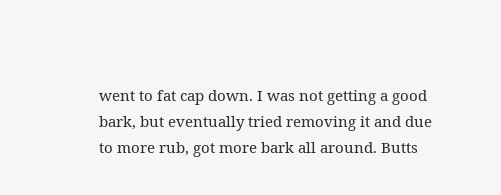went to fat cap down. I was not getting a good bark, but eventually tried removing it and due to more rub, got more bark all around. Butts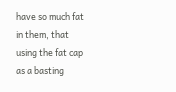have so much fat in them, that using the fat cap as a basting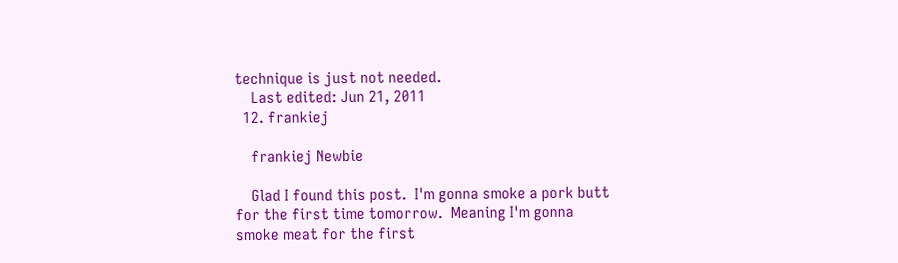technique is just not needed.
    Last edited: Jun 21, 2011
  12. frankiej

    frankiej Newbie

    Glad I found this post.  I'm gonna smoke a pork butt for the first time tomorrow.  Meaning I'm gonna smoke meat for the first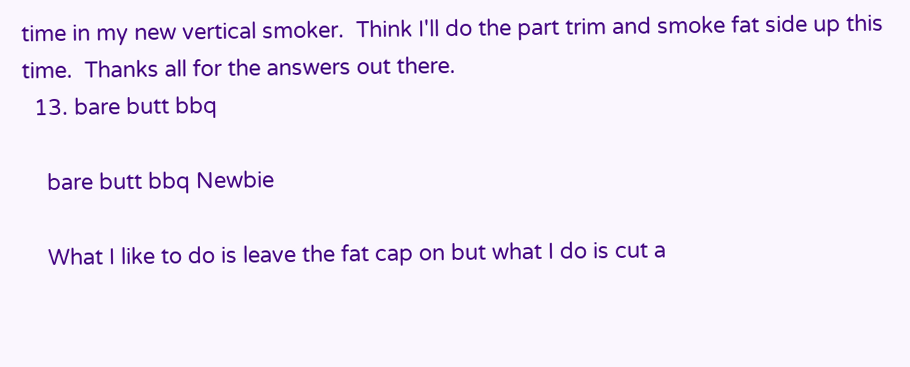time in my new vertical smoker.  Think I'll do the part trim and smoke fat side up this time.  Thanks all for the answers out there.
  13. bare butt bbq

    bare butt bbq Newbie

    What I like to do is leave the fat cap on but what I do is cut a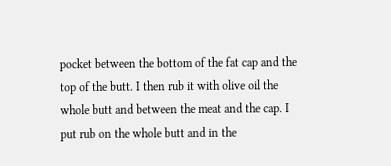pocket between the bottom of the fat cap and the top of the butt. I then rub it with olive oil the whole butt and between the meat and the cap. I put rub on the whole butt and in the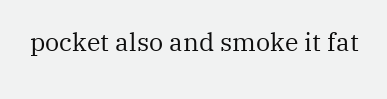pocket also and smoke it fat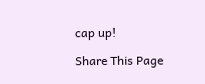cap up!

Share This Page